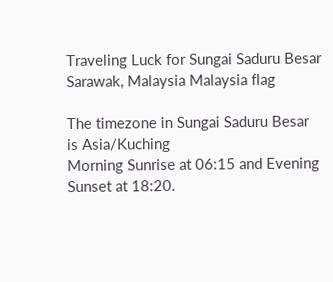Traveling Luck for Sungai Saduru Besar Sarawak, Malaysia Malaysia flag

The timezone in Sungai Saduru Besar is Asia/Kuching
Morning Sunrise at 06:15 and Evening Sunset at 18:20.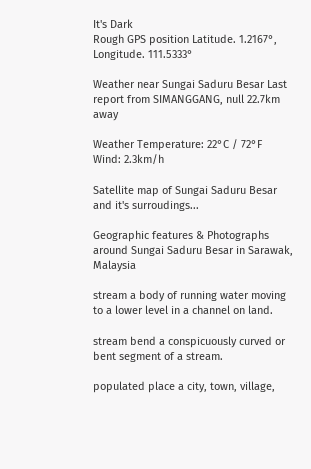It's Dark
Rough GPS position Latitude. 1.2167°, Longitude. 111.5333°

Weather near Sungai Saduru Besar Last report from SIMANGGANG, null 22.7km away

Weather Temperature: 22°C / 72°F
Wind: 2.3km/h

Satellite map of Sungai Saduru Besar and it's surroudings...

Geographic features & Photographs around Sungai Saduru Besar in Sarawak, Malaysia

stream a body of running water moving to a lower level in a channel on land.

stream bend a conspicuously curved or bent segment of a stream.

populated place a city, town, village,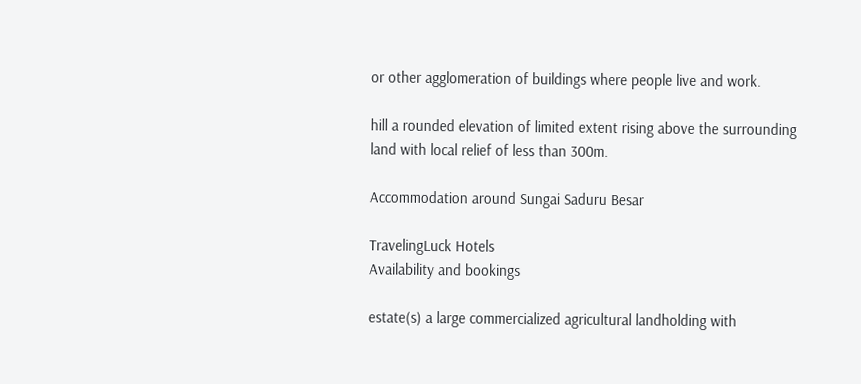or other agglomeration of buildings where people live and work.

hill a rounded elevation of limited extent rising above the surrounding land with local relief of less than 300m.

Accommodation around Sungai Saduru Besar

TravelingLuck Hotels
Availability and bookings

estate(s) a large commercialized agricultural landholding with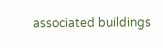associated buildings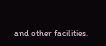and other facilities.